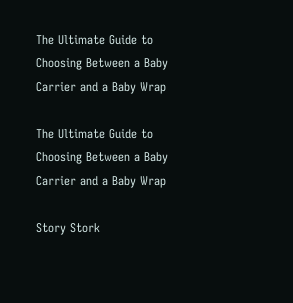The Ultimate Guide to Choosing Between a Baby Carrier and a Baby Wrap

The Ultimate Guide to Choosing Between a Baby Carrier and a Baby Wrap

Story Stork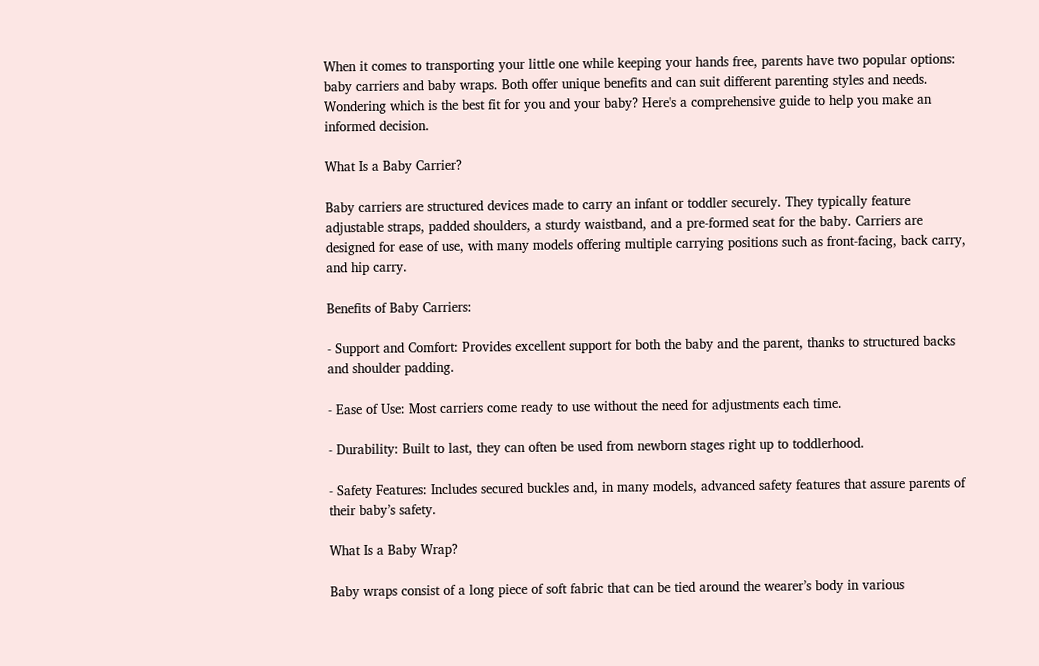When it comes to transporting your little one while keeping your hands free, parents have two popular options: baby carriers and baby wraps. Both offer unique benefits and can suit different parenting styles and needs. Wondering which is the best fit for you and your baby? Here's a comprehensive guide to help you make an informed decision.

What Is a Baby Carrier?

Baby carriers are structured devices made to carry an infant or toddler securely. They typically feature adjustable straps, padded shoulders, a sturdy waistband, and a pre-formed seat for the baby. Carriers are designed for ease of use, with many models offering multiple carrying positions such as front-facing, back carry, and hip carry.

Benefits of Baby Carriers:

- Support and Comfort: Provides excellent support for both the baby and the parent, thanks to structured backs and shoulder padding.

- Ease of Use: Most carriers come ready to use without the need for adjustments each time.

- Durability: Built to last, they can often be used from newborn stages right up to toddlerhood.

- Safety Features: Includes secured buckles and, in many models, advanced safety features that assure parents of their baby’s safety.

What Is a Baby Wrap?

Baby wraps consist of a long piece of soft fabric that can be tied around the wearer’s body in various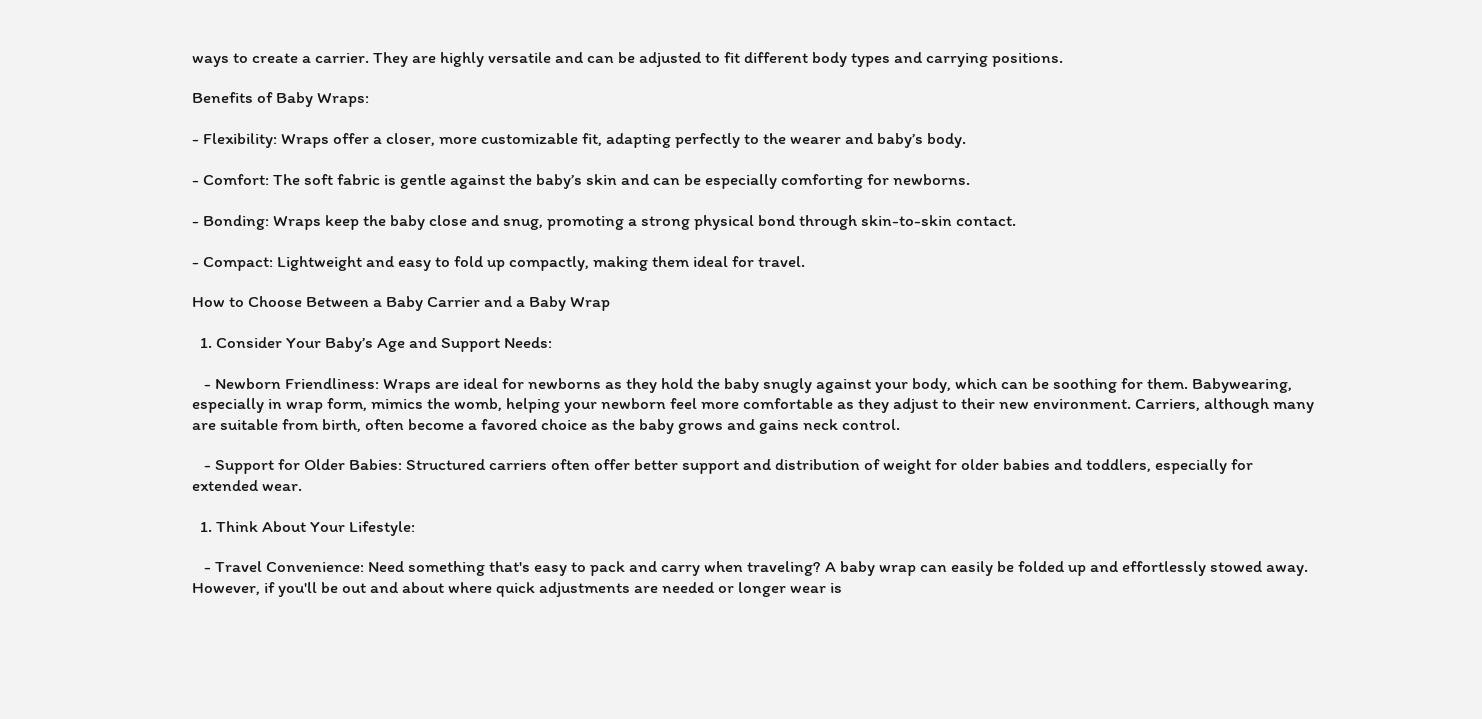ways to create a carrier. They are highly versatile and can be adjusted to fit different body types and carrying positions.

Benefits of Baby Wraps:

- Flexibility: Wraps offer a closer, more customizable fit, adapting perfectly to the wearer and baby’s body.

- Comfort: The soft fabric is gentle against the baby’s skin and can be especially comforting for newborns.

- Bonding: Wraps keep the baby close and snug, promoting a strong physical bond through skin-to-skin contact.

- Compact: Lightweight and easy to fold up compactly, making them ideal for travel.

How to Choose Between a Baby Carrier and a Baby Wrap

  1. Consider Your Baby’s Age and Support Needs:

   - Newborn Friendliness: Wraps are ideal for newborns as they hold the baby snugly against your body, which can be soothing for them. Babywearing, especially in wrap form, mimics the womb, helping your newborn feel more comfortable as they adjust to their new environment. Carriers, although many are suitable from birth, often become a favored choice as the baby grows and gains neck control.

   - Support for Older Babies: Structured carriers often offer better support and distribution of weight for older babies and toddlers, especially for extended wear.

  1. Think About Your Lifestyle:

   - Travel Convenience: Need something that's easy to pack and carry when traveling? A baby wrap can easily be folded up and effortlessly stowed away. However, if you'll be out and about where quick adjustments are needed or longer wear is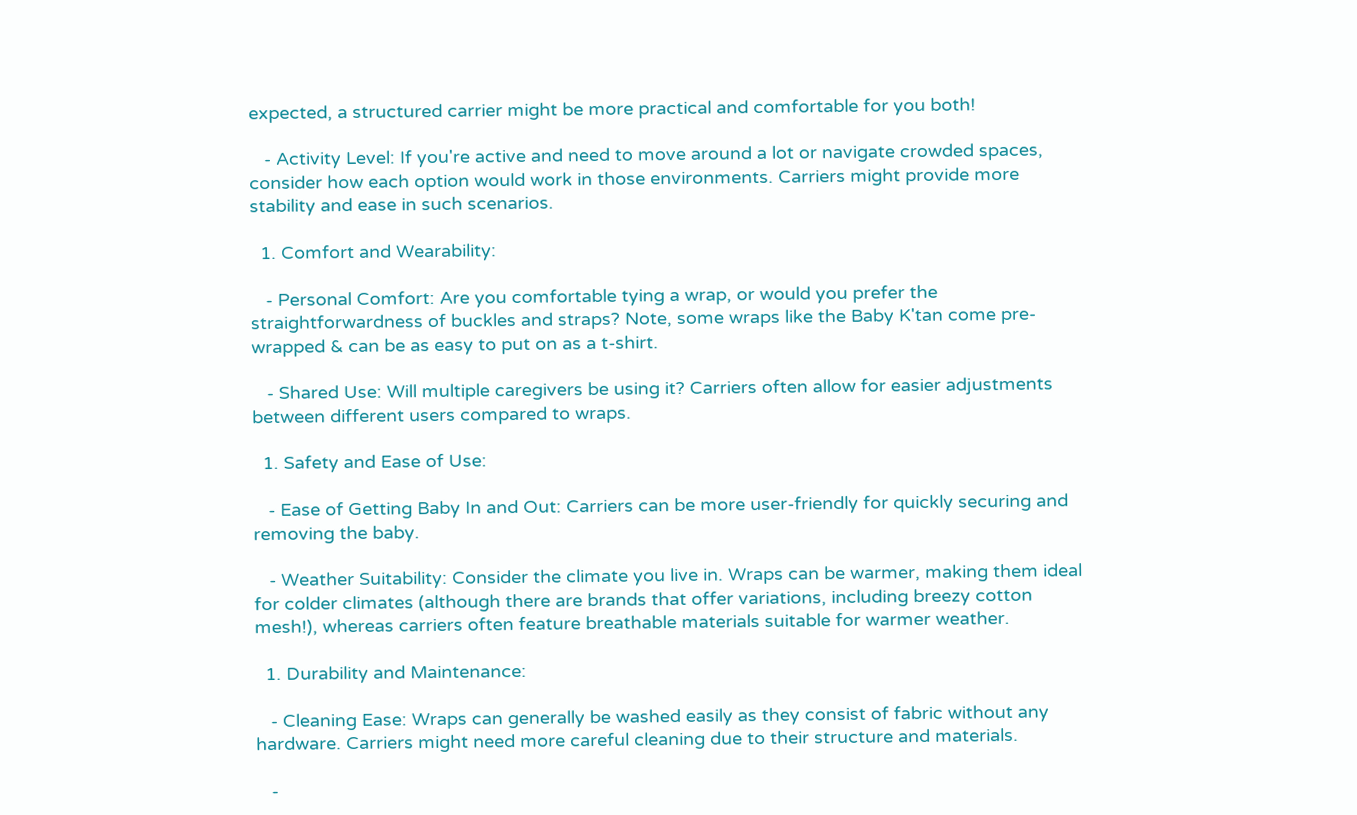expected, a structured carrier might be more practical and comfortable for you both!

   - Activity Level: If you're active and need to move around a lot or navigate crowded spaces, consider how each option would work in those environments. Carriers might provide more stability and ease in such scenarios.

  1. Comfort and Wearability:

   - Personal Comfort: Are you comfortable tying a wrap, or would you prefer the straightforwardness of buckles and straps? Note, some wraps like the Baby K'tan come pre-wrapped & can be as easy to put on as a t-shirt.

   - Shared Use: Will multiple caregivers be using it? Carriers often allow for easier adjustments between different users compared to wraps.

  1. Safety and Ease of Use:

   - Ease of Getting Baby In and Out: Carriers can be more user-friendly for quickly securing and removing the baby.

   - Weather Suitability: Consider the climate you live in. Wraps can be warmer, making them ideal for colder climates (although there are brands that offer variations, including breezy cotton mesh!), whereas carriers often feature breathable materials suitable for warmer weather.

  1. Durability and Maintenance:

   - Cleaning Ease: Wraps can generally be washed easily as they consist of fabric without any hardware. Carriers might need more careful cleaning due to their structure and materials.

   -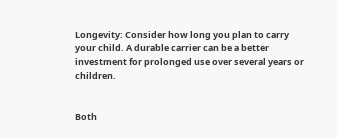Longevity: Consider how long you plan to carry your child. A durable carrier can be a better investment for prolonged use over several years or children.


Both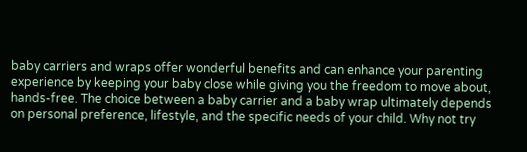baby carriers and wraps offer wonderful benefits and can enhance your parenting experience by keeping your baby close while giving you the freedom to move about, hands-free. The choice between a baby carrier and a baby wrap ultimately depends on personal preference, lifestyle, and the specific needs of your child. Why not try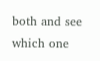both and see which one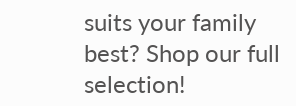suits your family best? Shop our full selection!